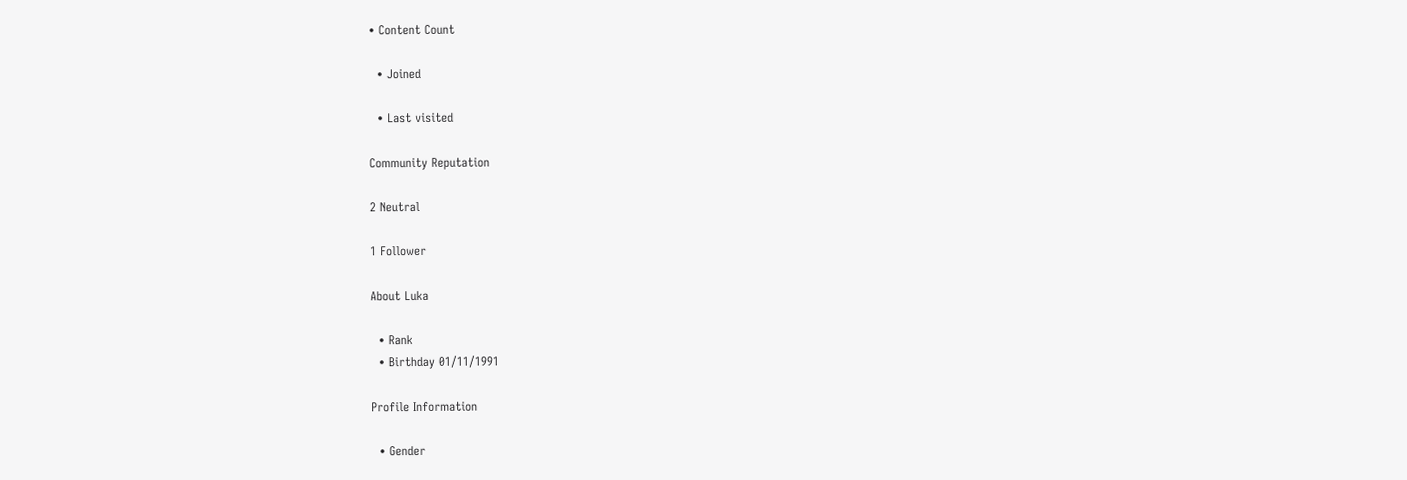• Content Count

  • Joined

  • Last visited

Community Reputation

2 Neutral

1 Follower

About Luka

  • Rank
  • Birthday 01/11/1991

Profile Information

  • Gender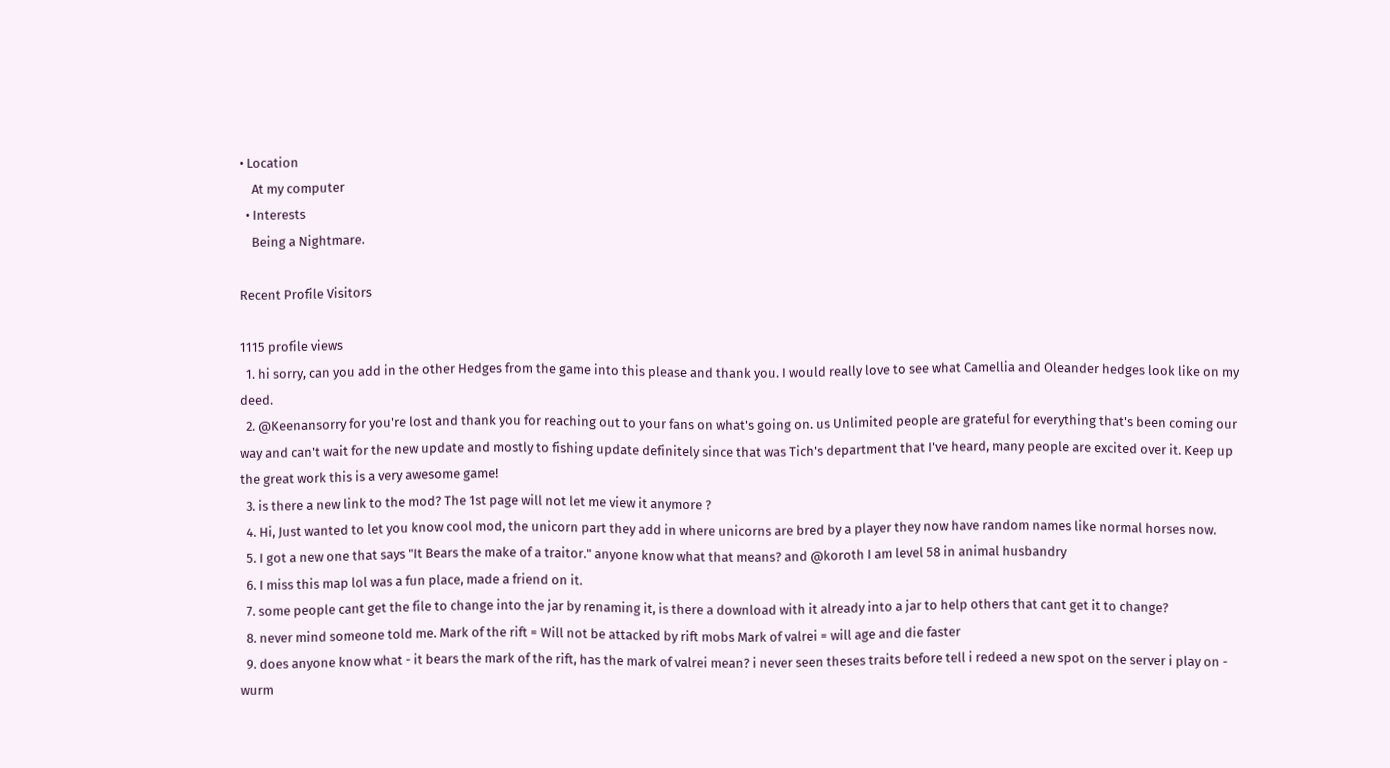• Location
    At my computer
  • Interests
    Being a Nightmare.

Recent Profile Visitors

1115 profile views
  1. hi sorry, can you add in the other Hedges from the game into this please and thank you. I would really love to see what Camellia and Oleander hedges look like on my deed.
  2. @Keenansorry for you're lost and thank you for reaching out to your fans on what's going on. us Unlimited people are grateful for everything that's been coming our way and can't wait for the new update and mostly to fishing update definitely since that was Tich's department that I've heard, many people are excited over it. Keep up the great work this is a very awesome game!
  3. is there a new link to the mod? The 1st page will not let me view it anymore ?
  4. Hi, Just wanted to let you know cool mod, the unicorn part they add in where unicorns are bred by a player they now have random names like normal horses now.
  5. I got a new one that says "It Bears the make of a traitor." anyone know what that means? and @koroth I am level 58 in animal husbandry
  6. I miss this map lol was a fun place, made a friend on it.
  7. some people cant get the file to change into the jar by renaming it, is there a download with it already into a jar to help others that cant get it to change?
  8. never mind someone told me. Mark of the rift = Will not be attacked by rift mobs Mark of valrei = will age and die faster
  9. does anyone know what - it bears the mark of the rift, has the mark of valrei mean? i never seen theses traits before tell i redeed a new spot on the server i play on - wurm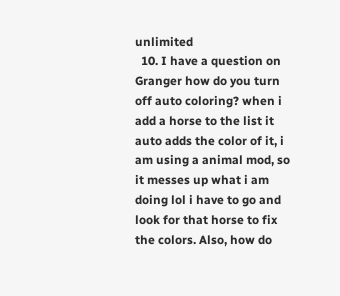unlimited
  10. I have a question on Granger how do you turn off auto coloring? when i add a horse to the list it auto adds the color of it, i am using a animal mod, so it messes up what i am doing lol i have to go and look for that horse to fix the colors. Also, how do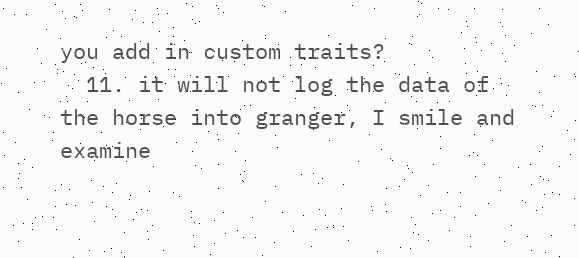you add in custom traits?
  11. it will not log the data of the horse into granger, I smile and examine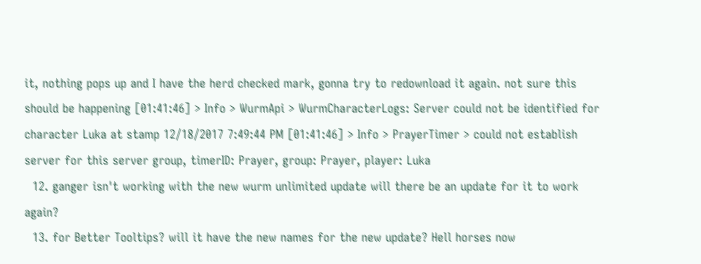it, nothing pops up and I have the herd checked mark, gonna try to redownload it again. not sure this should be happening [01:41:46] > Info > WurmApi > WurmCharacterLogs: Server could not be identified for character Luka at stamp 12/18/2017 7:49:44 PM [01:41:46] > Info > PrayerTimer > could not establish server for this server group, timerID: Prayer, group: Prayer, player: Luka
  12. ganger isn't working with the new wurm unlimited update will there be an update for it to work again?
  13. for Better Tooltips? will it have the new names for the new update? Hell horses now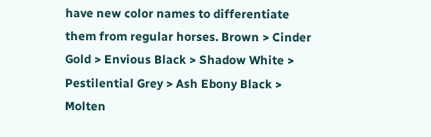have new color names to differentiate them from regular horses. Brown > Cinder Gold > Envious Black > Shadow White > Pestilential Grey > Ash Ebony Black > Molten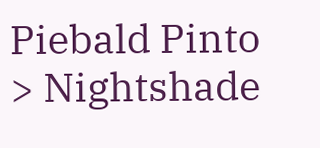Piebald Pinto > Nightshade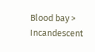Blood bay > Incandescent